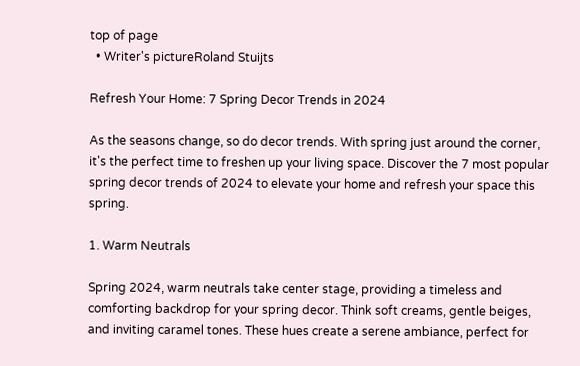top of page
  • Writer's pictureRoland Stuijts

Refresh Your Home: 7 Spring Decor Trends in 2024

As the seasons change, so do decor trends. With spring just around the corner, it's the perfect time to freshen up your living space. Discover the 7 most popular spring decor trends of 2024 to elevate your home and refresh your space this spring.

1. Warm Neutrals

Spring 2024, warm neutrals take center stage, providing a timeless and comforting backdrop for your spring decor. Think soft creams, gentle beiges, and inviting caramel tones. These hues create a serene ambiance, perfect for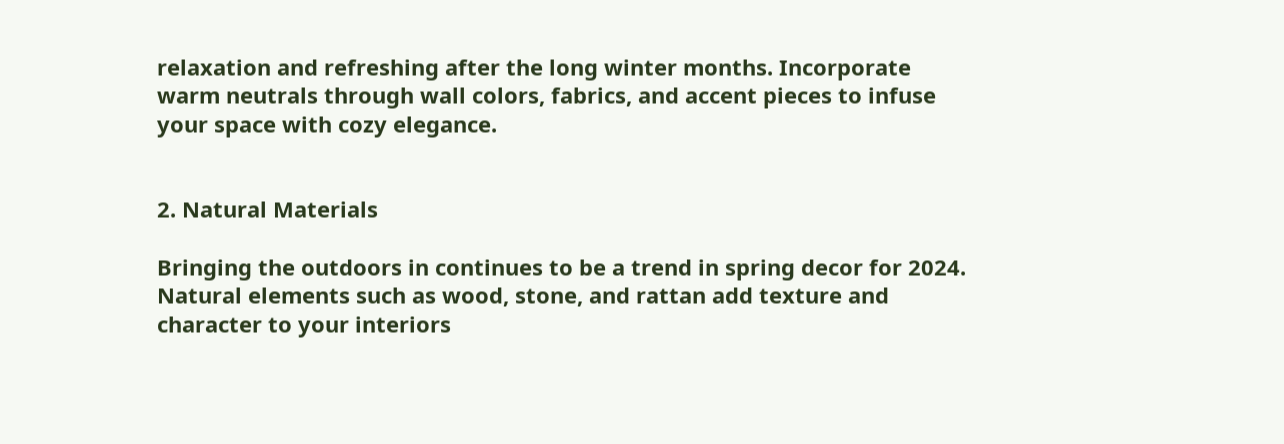relaxation and refreshing after the long winter months. Incorporate warm neutrals through wall colors, fabrics, and accent pieces to infuse your space with cozy elegance.


2. Natural Materials

Bringing the outdoors in continues to be a trend in spring decor for 2024. Natural elements such as wood, stone, and rattan add texture and character to your interiors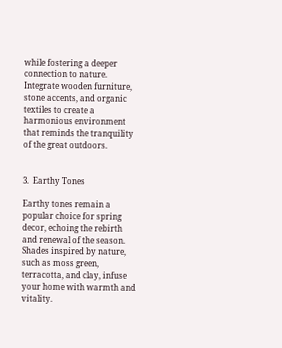while fostering a deeper connection to nature. Integrate wooden furniture, stone accents, and organic textiles to create a harmonious environment that reminds the tranquility of the great outdoors.


3.  Earthy Tones

Earthy tones remain a popular choice for spring decor, echoing the rebirth and renewal of the season. Shades inspired by nature, such as moss green, terracotta, and clay, infuse your home with warmth and vitality.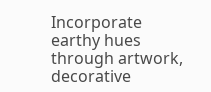Incorporate earthy hues through artwork, decorative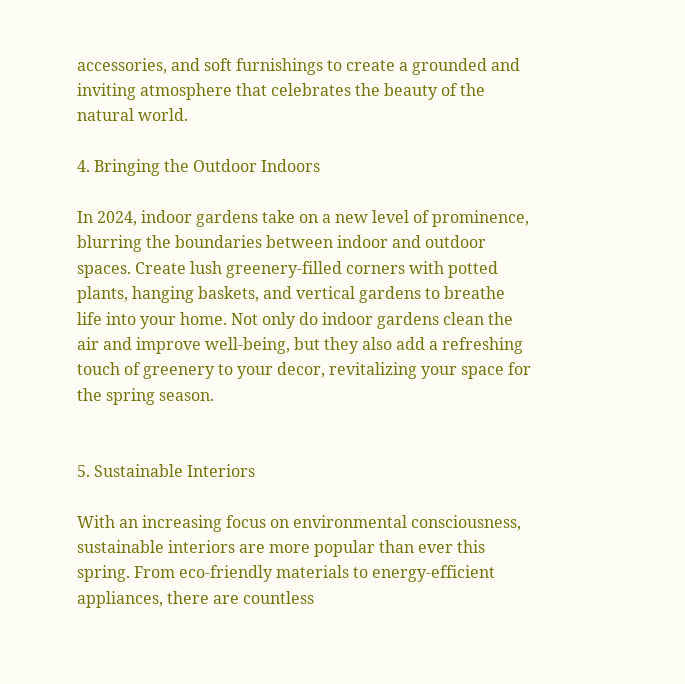accessories, and soft furnishings to create a grounded and inviting atmosphere that celebrates the beauty of the natural world.

4. Bringing the Outdoor Indoors

In 2024, indoor gardens take on a new level of prominence, blurring the boundaries between indoor and outdoor spaces. Create lush greenery-filled corners with potted plants, hanging baskets, and vertical gardens to breathe life into your home. Not only do indoor gardens clean the air and improve well-being, but they also add a refreshing touch of greenery to your decor, revitalizing your space for the spring season.


5. Sustainable Interiors

With an increasing focus on environmental consciousness, sustainable interiors are more popular than ever this spring. From eco-friendly materials to energy-efficient appliances, there are countless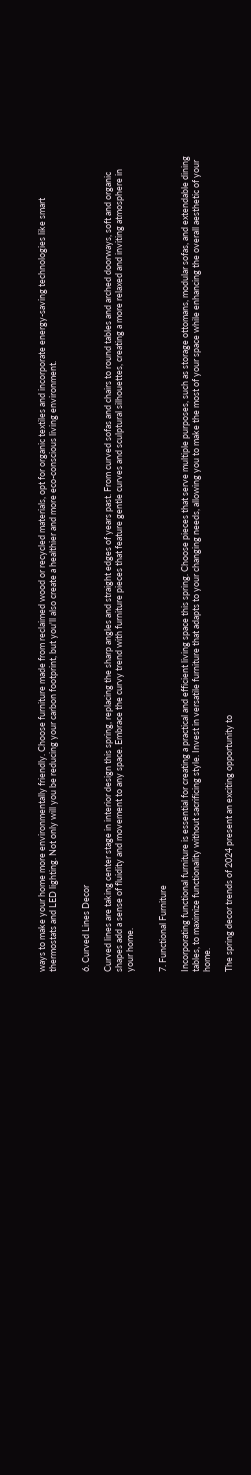ways to make your home more environmentally friendly. Choose furniture made from reclaimed wood or recycled materials, opt for organic textiles and incorporate energy-saving technologies like smart thermostats and LED lighting. Not only will you be reducing your carbon footprint, but you'll also create a healthier and more eco-conscious living environment.


6. Curved Lines Decor

Curved lines are taking center stage in interior design this spring, replacing the sharp angles and straight edges of years past. From curved sofas and chairs to round tables and arched doorways, soft and organic shapes add a sense of fluidity and movement to any space. Embrace the curvy trend with furniture pieces that feature gentle curves and sculptural silhouettes, creating a more relaxed and inviting atmosphere in your home.


7. Functional Furniture

Incorporating functional furniture is essential for creating a practical and efficient living space this spring. Choose pieces that serve multiple purposes, such as storage ottomans, modular sofas, and extendable dining tables, to maximize functionality without sacrificing style. Invest in versatile furniture that adapts to your changing needs, allowing you to make the most of your space while enhancing the overall aesthetic of your home.

The spring decor trends of 2024 present an exciting opportunity to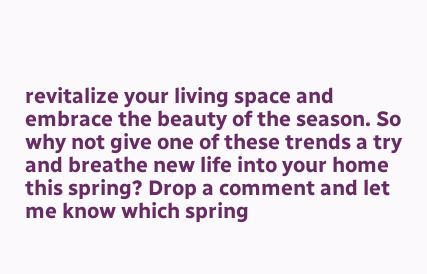revitalize your living space and embrace the beauty of the season. So why not give one of these trends a try and breathe new life into your home this spring? Drop a comment and let me know which spring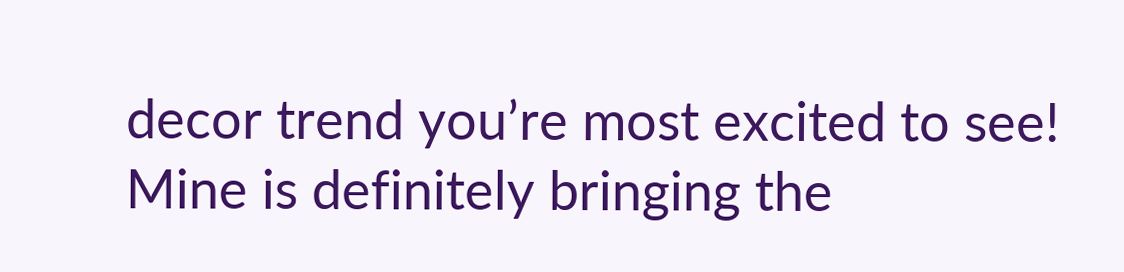decor trend you’re most excited to see! Mine is definitely bringing the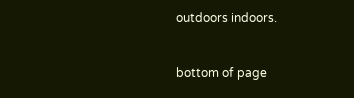outdoors indoors.


bottom of page